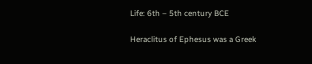Life: 6th – 5th century BCE

Heraclitus of Ephesus was a Greek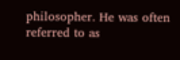philosopher. He was often referred to as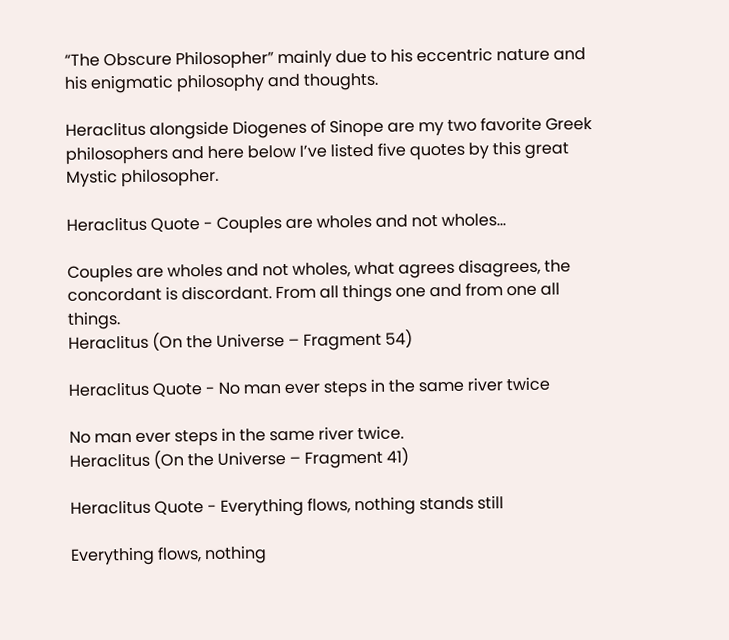“The Obscure Philosopher” mainly due to his eccentric nature and his enigmatic philosophy and thoughts.

Heraclitus alongside Diogenes of Sinope are my two favorite Greek philosophers and here below I’ve listed five quotes by this great Mystic philosopher.

Heraclitus Quote - Couples are wholes and not wholes...

Couples are wholes and not wholes, what agrees disagrees, the concordant is discordant. From all things one and from one all things.
Heraclitus (On the Universe – Fragment 54)

Heraclitus Quote - No man ever steps in the same river twice

No man ever steps in the same river twice.
Heraclitus (On the Universe – Fragment 41)

Heraclitus Quote - Everything flows, nothing stands still

Everything flows, nothing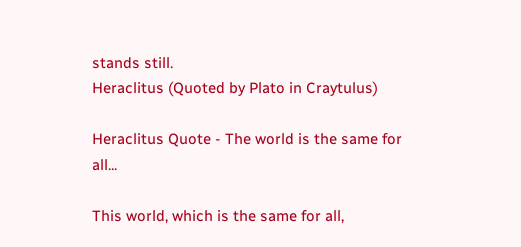stands still.
Heraclitus (Quoted by Plato in Craytulus)

Heraclitus Quote - The world is the same for all...

This world, which is the same for all,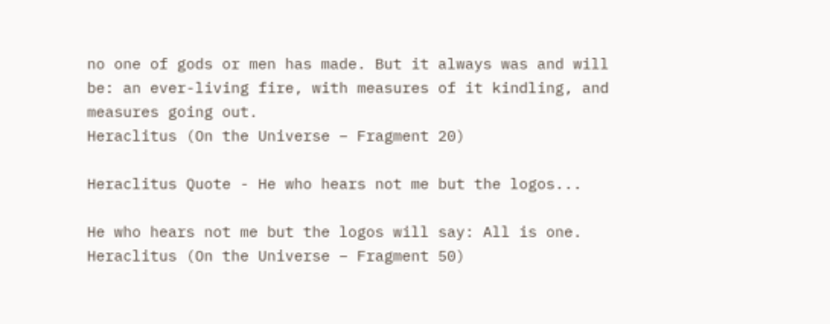no one of gods or men has made. But it always was and will be: an ever-living fire, with measures of it kindling, and measures going out.
Heraclitus (On the Universe – Fragment 20)

Heraclitus Quote - He who hears not me but the logos...

He who hears not me but the logos will say: All is one.
Heraclitus (On the Universe – Fragment 50)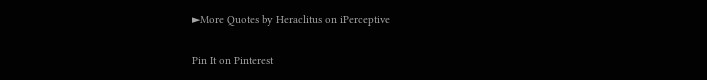►More Quotes by Heraclitus on iPerceptive

Pin It on Pinterest